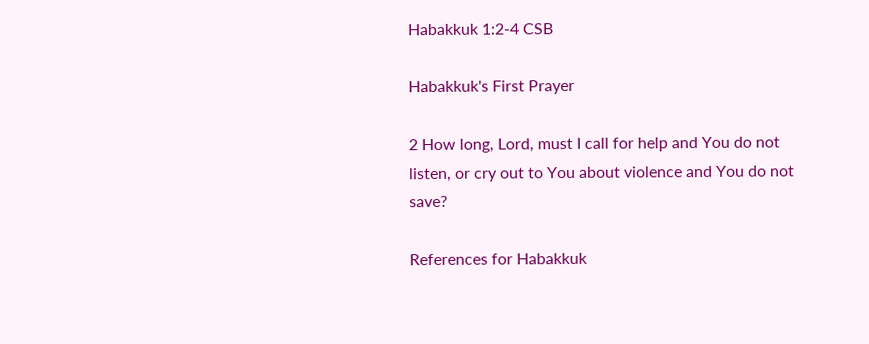Habakkuk 1:2-4 CSB

Habakkuk's First Prayer

2 How long, Lord, must I call for help and You do not listen, or cry out to You about violence and You do not save?

References for Habakkuk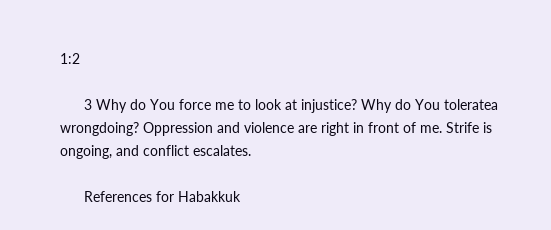1:2

      3 Why do You force me to look at injustice? Why do You toleratea wrongdoing? Oppression and violence are right in front of me. Strife is ongoing, and conflict escalates.

      References for Habakkuk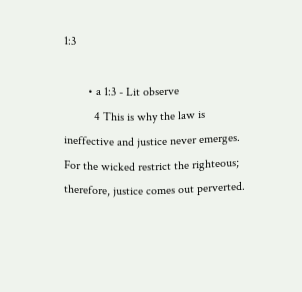1:3

        • a 1:3 - Lit observe
          4 This is why the law is ineffective and justice never emerges. For the wicked restrict the righteous; therefore, justice comes out perverted.